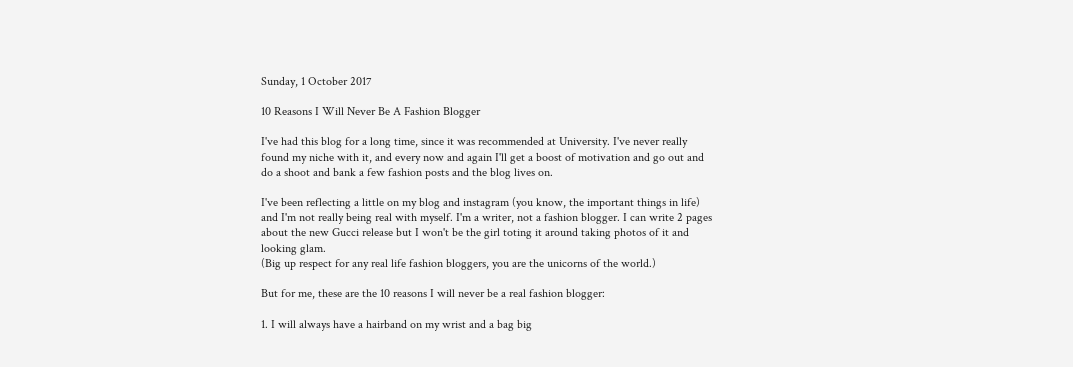Sunday, 1 October 2017

10 Reasons I Will Never Be A Fashion Blogger

I've had this blog for a long time, since it was recommended at University. I've never really found my niche with it, and every now and again I'll get a boost of motivation and go out and do a shoot and bank a few fashion posts and the blog lives on.

I've been reflecting a little on my blog and instagram (you know, the important things in life) and I'm not really being real with myself. I'm a writer, not a fashion blogger. I can write 2 pages about the new Gucci release but I won't be the girl toting it around taking photos of it and looking glam.
(Big up respect for any real life fashion bloggers, you are the unicorns of the world.)

But for me, these are the 10 reasons I will never be a real fashion blogger:

1. I will always have a hairband on my wrist and a bag big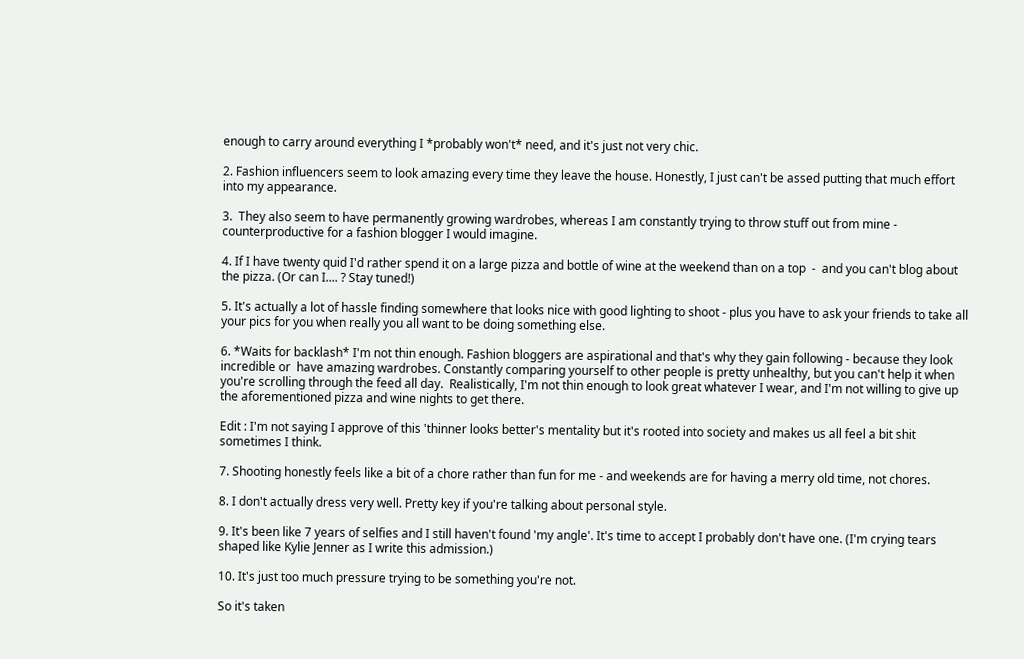enough to carry around everything I *probably won't* need, and it's just not very chic.

2. Fashion influencers seem to look amazing every time they leave the house. Honestly, I just can't be assed putting that much effort into my appearance.

3.  They also seem to have permanently growing wardrobes, whereas I am constantly trying to throw stuff out from mine - counterproductive for a fashion blogger I would imagine.

4. If I have twenty quid I'd rather spend it on a large pizza and bottle of wine at the weekend than on a top  -  and you can't blog about the pizza. (Or can I.... ? Stay tuned!)

5. It's actually a lot of hassle finding somewhere that looks nice with good lighting to shoot - plus you have to ask your friends to take all your pics for you when really you all want to be doing something else.

6. *Waits for backlash* I'm not thin enough. Fashion bloggers are aspirational and that's why they gain following - because they look incredible or  have amazing wardrobes. Constantly comparing yourself to other people is pretty unhealthy, but you can't help it when you're scrolling through the feed all day.  Realistically, I'm not thin enough to look great whatever I wear, and I'm not willing to give up the aforementioned pizza and wine nights to get there.

Edit : I'm not saying I approve of this 'thinner looks better's mentality but it's rooted into society and makes us all feel a bit shit sometimes I think.

7. Shooting honestly feels like a bit of a chore rather than fun for me - and weekends are for having a merry old time, not chores.

8. I don't actually dress very well. Pretty key if you're talking about personal style.

9. It's been like 7 years of selfies and I still haven't found 'my angle'. It's time to accept I probably don't have one. (I'm crying tears shaped like Kylie Jenner as I write this admission.)

10. It's just too much pressure trying to be something you're not.

So it's taken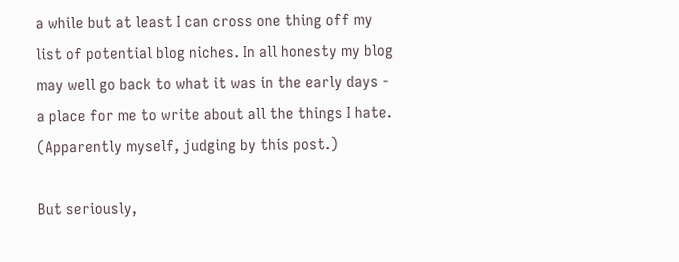a while but at least I can cross one thing off my list of potential blog niches. In all honesty my blog may well go back to what it was in the early days - a place for me to write about all the things I hate. (Apparently myself, judging by this post.)

But seriously,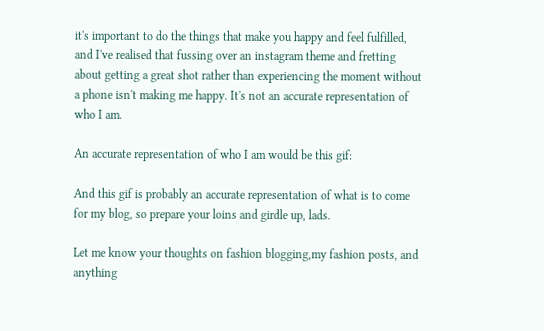it's important to do the things that make you happy and feel fulfilled, and I've realised that fussing over an instagram theme and fretting about getting a great shot rather than experiencing the moment without a phone isn't making me happy. It's not an accurate representation of who I am.

An accurate representation of who I am would be this gif:

And this gif is probably an accurate representation of what is to come for my blog, so prepare your loins and girdle up, lads.

Let me know your thoughts on fashion blogging,my fashion posts, and anything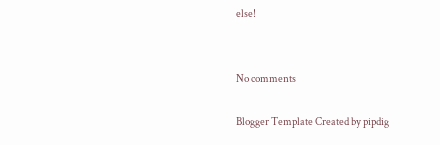else!


No comments

Blogger Template Created by pipdig